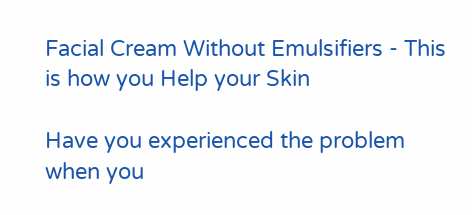Facial Cream Without Emulsifiers - This is how you Help your Skin

Have you experienced the problem when you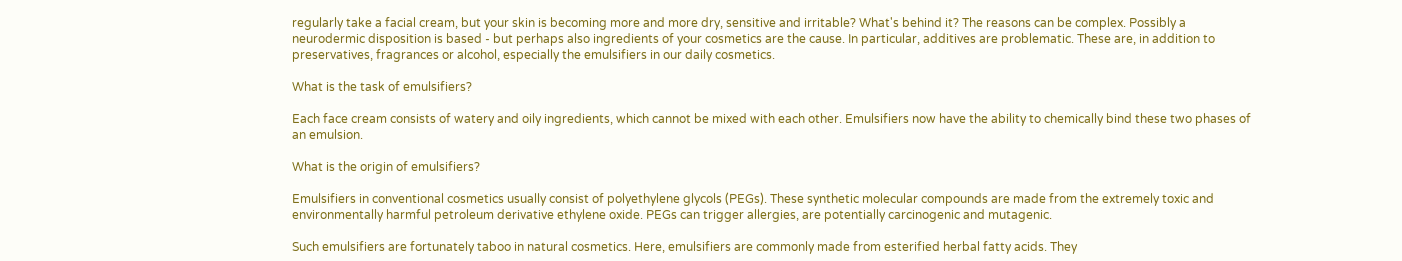regularly take a facial cream, but your skin is becoming more and more dry, sensitive and irritable? What's behind it? The reasons can be complex. Possibly a neurodermic disposition is based - but perhaps also ingredients of your cosmetics are the cause. In particular, additives are problematic. These are, in addition to preservatives, fragrances or alcohol, especially the emulsifiers in our daily cosmetics.

What is the task of emulsifiers?

Each face cream consists of watery and oily ingredients, which cannot be mixed with each other. Emulsifiers now have the ability to chemically bind these two phases of an emulsion.

What is the origin of emulsifiers?

Emulsifiers in conventional cosmetics usually consist of polyethylene glycols (PEGs). These synthetic molecular compounds are made from the extremely toxic and environmentally harmful petroleum derivative ethylene oxide. PEGs can trigger allergies, are potentially carcinogenic and mutagenic.

Such emulsifiers are fortunately taboo in natural cosmetics. Here, emulsifiers are commonly made from esterified herbal fatty acids. They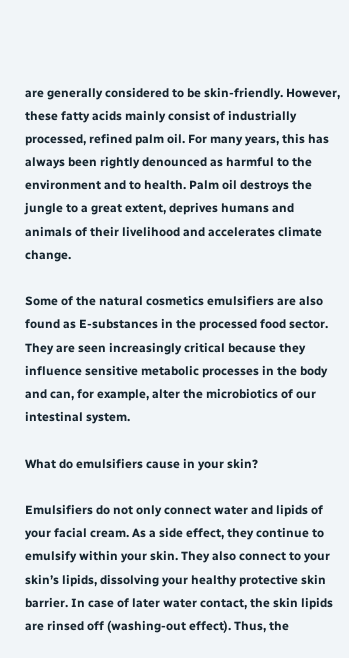are generally considered to be skin-friendly. However, these fatty acids mainly consist of industrially processed, refined palm oil. For many years, this has always been rightly denounced as harmful to the environment and to health. Palm oil destroys the jungle to a great extent, deprives humans and animals of their livelihood and accelerates climate change.

Some of the natural cosmetics emulsifiers are also found as E-substances in the processed food sector. They are seen increasingly critical because they influence sensitive metabolic processes in the body and can, for example, alter the microbiotics of our intestinal system.

What do emulsifiers cause in your skin?

Emulsifiers do not only connect water and lipids of your facial cream. As a side effect, they continue to emulsify within your skin. They also connect to your skin’s lipids, dissolving your healthy protective skin barrier. In case of later water contact, the skin lipids are rinsed off (washing-out effect). Thus, the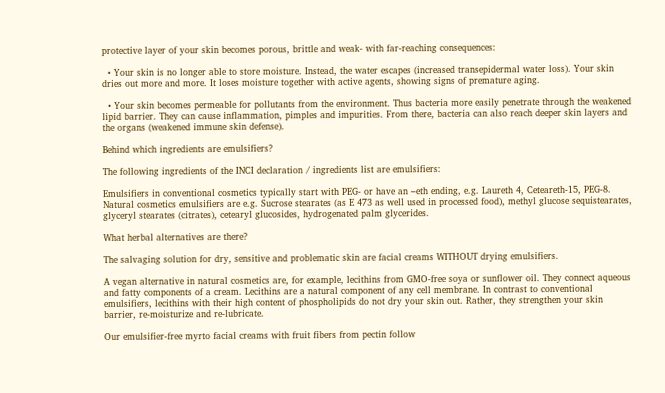protective layer of your skin becomes porous, brittle and weak- with far-reaching consequences:

  • Your skin is no longer able to store moisture. Instead, the water escapes (increased transepidermal water loss). Your skin dries out more and more. It loses moisture together with active agents, showing signs of premature aging.

  • Your skin becomes permeable for pollutants from the environment. Thus bacteria more easily penetrate through the weakened lipid barrier. They can cause inflammation, pimples and impurities. From there, bacteria can also reach deeper skin layers and the organs (weakened immune skin defense).

Behind which ingredients are emulsifiers?

The following ingredients of the INCI declaration / ingredients list are emulsifiers:

Emulsifiers in conventional cosmetics typically start with PEG- or have an –eth ending, e.g. Laureth 4, Ceteareth-15, PEG-8.
Natural cosmetics emulsifiers are e.g. Sucrose stearates (as E 473 as well used in processed food), methyl glucose sequistearates, glyceryl stearates (citrates), cetearyl glucosides, hydrogenated palm glycerides.

What herbal alternatives are there?

The salvaging solution for dry, sensitive and problematic skin are facial creams WITHOUT drying emulsifiers.

A vegan alternative in natural cosmetics are, for example, lecithins from GMO-free soya or sunflower oil. They connect aqueous and fatty components of a cream. Lecithins are a natural component of any cell membrane. In contrast to conventional emulsifiers, lecithins with their high content of phospholipids do not dry your skin out. Rather, they strengthen your skin barrier, re-moisturize and re-lubricate.

Our emulsifier-free myrto facial creams with fruit fibers from pectin follow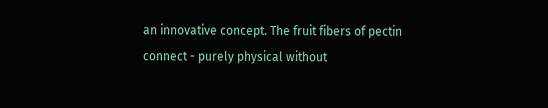an innovative concept. The fruit fibers of pectin connect - purely physical without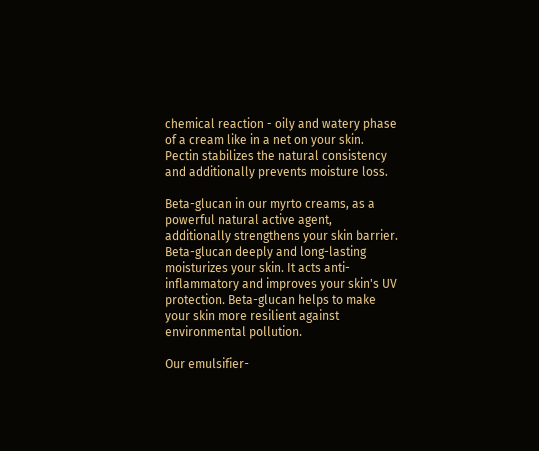chemical reaction - oily and watery phase of a cream like in a net on your skin. Pectin stabilizes the natural consistency and additionally prevents moisture loss.

Beta-glucan in our myrto creams, as a powerful natural active agent, additionally strengthens your skin barrier. Beta-glucan deeply and long-lasting moisturizes your skin. It acts anti-inflammatory and improves your skin's UV protection. Beta-glucan helps to make your skin more resilient against environmental pollution.

Our emulsifier-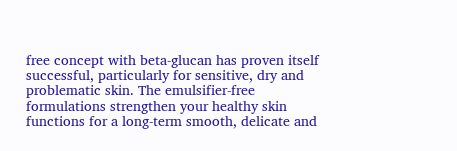free concept with beta-glucan has proven itself successful, particularly for sensitive, dry and problematic skin. The emulsifier-free formulations strengthen your healthy skin functions for a long-term smooth, delicate and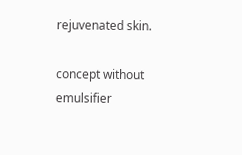rejuvenated skin.

concept without emulsifier